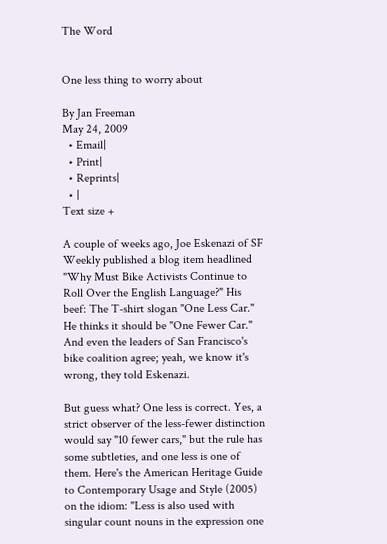The Word


One less thing to worry about

By Jan Freeman
May 24, 2009
  • Email|
  • Print|
  • Reprints|
  • |
Text size +

A couple of weeks ago, Joe Eskenazi of SF Weekly published a blog item headlined "Why Must Bike Activists Continue to Roll Over the English Language?" His beef: The T-shirt slogan "One Less Car." He thinks it should be "One Fewer Car." And even the leaders of San Francisco's bike coalition agree; yeah, we know it's wrong, they told Eskenazi.

But guess what? One less is correct. Yes, a strict observer of the less-fewer distinction would say "10 fewer cars," but the rule has some subtleties, and one less is one of them. Here's the American Heritage Guide to Contemporary Usage and Style (2005) on the idiom: "Less is also used with singular count nouns in the expression one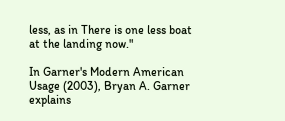less, as in There is one less boat at the landing now."

In Garner's Modern American Usage (2003), Bryan A. Garner explains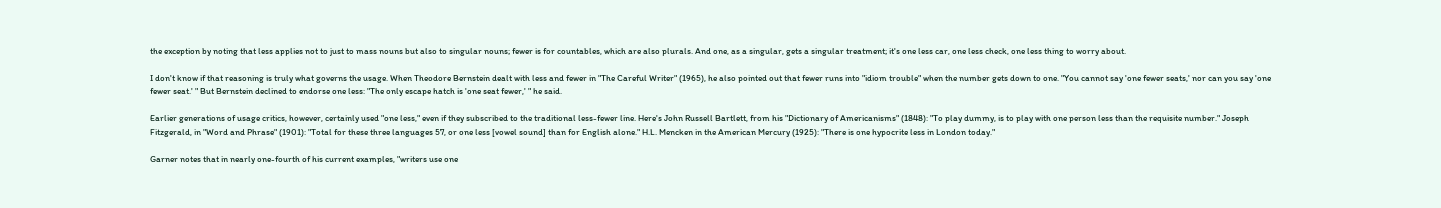the exception by noting that less applies not to just to mass nouns but also to singular nouns; fewer is for countables, which are also plurals. And one, as a singular, gets a singular treatment; it's one less car, one less check, one less thing to worry about.

I don't know if that reasoning is truly what governs the usage. When Theodore Bernstein dealt with less and fewer in "The Careful Writer" (1965), he also pointed out that fewer runs into "idiom trouble" when the number gets down to one. "You cannot say 'one fewer seats,' nor can you say 'one fewer seat.' " But Bernstein declined to endorse one less: "The only escape hatch is 'one seat fewer,' " he said.

Earlier generations of usage critics, however, certainly used "one less," even if they subscribed to the traditional less-fewer line. Here's John Russell Bartlett, from his "Dictionary of Americanisms" (1848): "To play dummy, is to play with one person less than the requisite number." Joseph Fitzgerald, in "Word and Phrase" (1901): "Total for these three languages 57, or one less [vowel sound] than for English alone." H.L. Mencken in the American Mercury (1925): "There is one hypocrite less in London today."

Garner notes that in nearly one-fourth of his current examples, "writers use one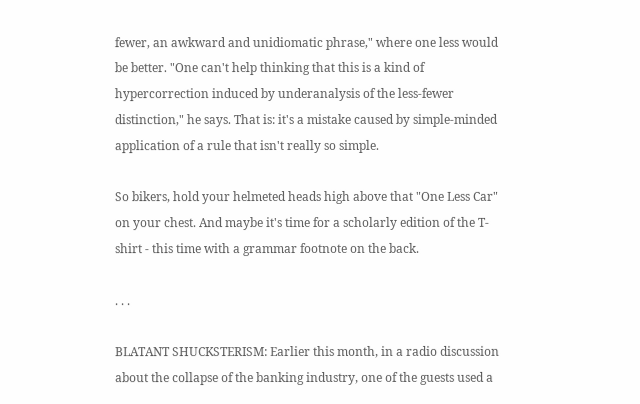fewer, an awkward and unidiomatic phrase," where one less would be better. "One can't help thinking that this is a kind of hypercorrection induced by underanalysis of the less-fewer distinction," he says. That is: it's a mistake caused by simple-minded application of a rule that isn't really so simple.

So bikers, hold your helmeted heads high above that "One Less Car" on your chest. And maybe it's time for a scholarly edition of the T-shirt - this time with a grammar footnote on the back.

. . .

BLATANT SHUCKSTERISM: Earlier this month, in a radio discussion about the collapse of the banking industry, one of the guests used a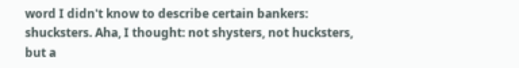word I didn't know to describe certain bankers: shucksters. Aha, I thought: not shysters, not hucksters, but a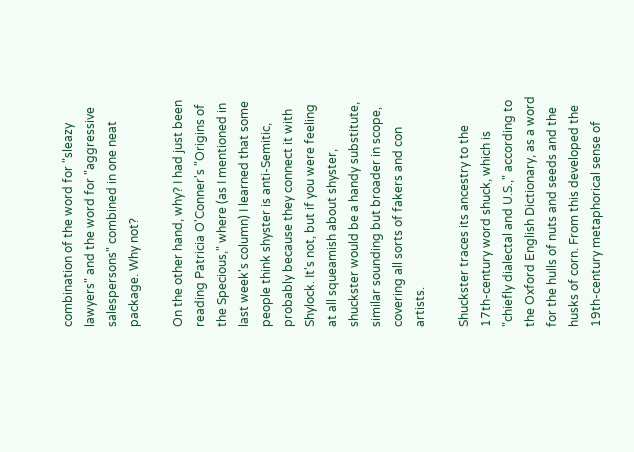combination of the word for "sleazy lawyers" and the word for "aggressive salespersons" combined in one neat package. Why not?

On the other hand, why? I had just been reading Patricia O'Conner's "Origins of the Specious," where (as I mentioned in last week's column) I learned that some people think shyster is anti-Semitic, probably because they connect it with Shylock. It's not, but if you were feeling at all squeamish about shyster, shuckster would be a handy substitute, similar sounding but broader in scope, covering all sorts of fakers and con artists.

Shuckster traces its ancestry to the 17th-century word shuck, which is "chiefly dialectal and U.S.," according to the Oxford English Dictionary, as a word for the hulls of nuts and seeds and the husks of corn. From this developed the 19th-century metaphorical sense of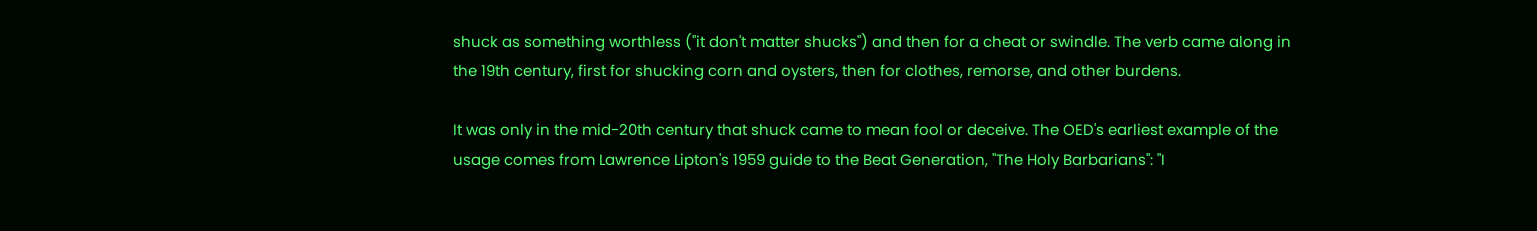shuck as something worthless ("it don't matter shucks") and then for a cheat or swindle. The verb came along in the 19th century, first for shucking corn and oysters, then for clothes, remorse, and other burdens.

It was only in the mid-20th century that shuck came to mean fool or deceive. The OED's earliest example of the usage comes from Lawrence Lipton's 1959 guide to the Beat Generation, "The Holy Barbarians": "I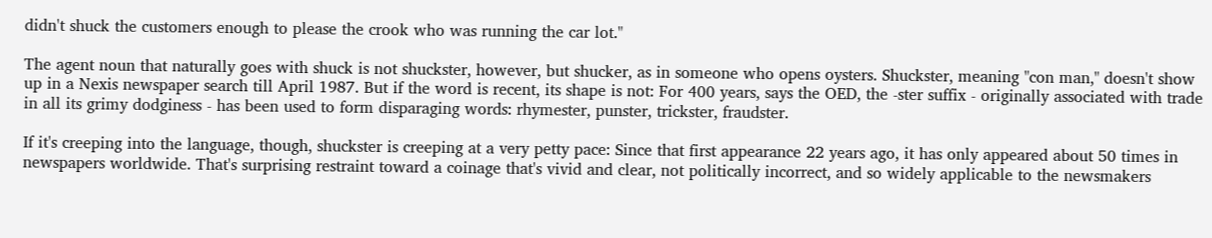didn't shuck the customers enough to please the crook who was running the car lot."

The agent noun that naturally goes with shuck is not shuckster, however, but shucker, as in someone who opens oysters. Shuckster, meaning "con man," doesn't show up in a Nexis newspaper search till April 1987. But if the word is recent, its shape is not: For 400 years, says the OED, the -ster suffix - originally associated with trade in all its grimy dodginess - has been used to form disparaging words: rhymester, punster, trickster, fraudster.

If it's creeping into the language, though, shuckster is creeping at a very petty pace: Since that first appearance 22 years ago, it has only appeared about 50 times in newspapers worldwide. That's surprising restraint toward a coinage that's vivid and clear, not politically incorrect, and so widely applicable to the newsmakers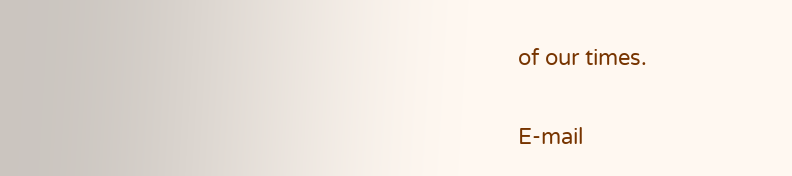of our times.

E-mail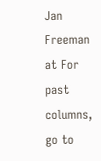Jan Freeman at For past columns, go to